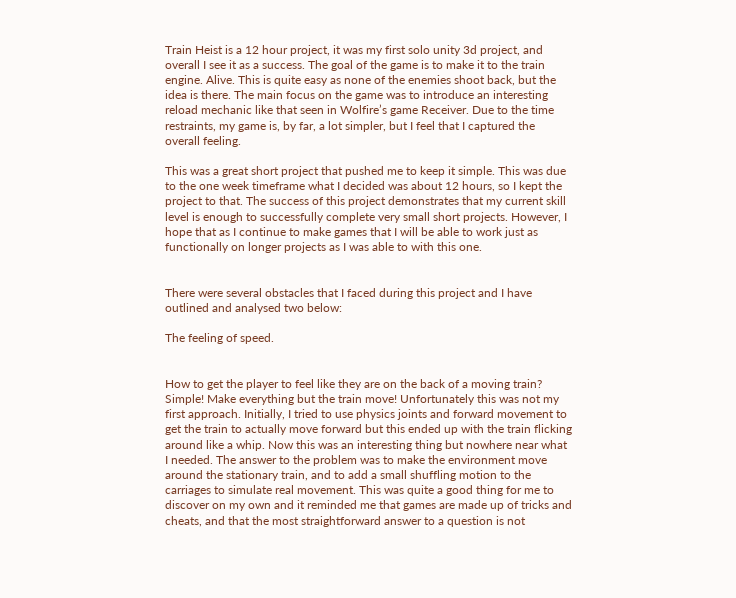Train Heist is a 12 hour project, it was my first solo unity 3d project, and overall I see it as a success. The goal of the game is to make it to the train engine. Alive. This is quite easy as none of the enemies shoot back, but the idea is there. The main focus on the game was to introduce an interesting reload mechanic like that seen in Wolfire’s game Receiver. Due to the time restraints, my game is, by far, a lot simpler, but I feel that I captured the overall feeling.

This was a great short project that pushed me to keep it simple. This was due to the one week timeframe what I decided was about 12 hours, so I kept the project to that. The success of this project demonstrates that my current skill level is enough to successfully complete very small short projects. However, I hope that as I continue to make games that I will be able to work just as functionally on longer projects as I was able to with this one.


There were several obstacles that I faced during this project and I have outlined and analysed two below:

The feeling of speed.


How to get the player to feel like they are on the back of a moving train? Simple! Make everything but the train move! Unfortunately this was not my first approach. Initially, I tried to use physics joints and forward movement to get the train to actually move forward but this ended up with the train flicking around like a whip. Now this was an interesting thing but nowhere near what I needed. The answer to the problem was to make the environment move around the stationary train, and to add a small shuffling motion to the carriages to simulate real movement. This was quite a good thing for me to discover on my own and it reminded me that games are made up of tricks and cheats, and that the most straightforward answer to a question is not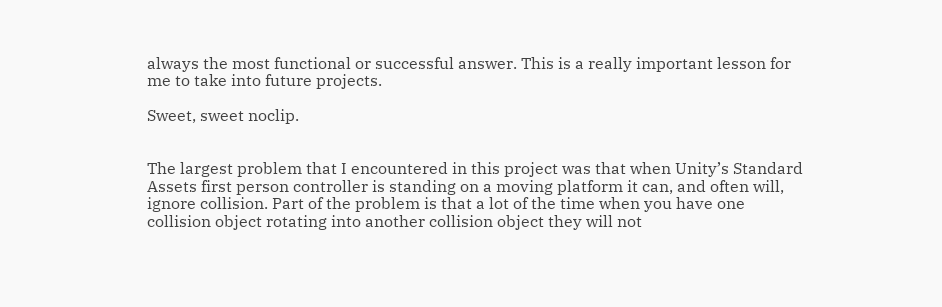always the most functional or successful answer. This is a really important lesson for me to take into future projects.

Sweet, sweet noclip.


The largest problem that I encountered in this project was that when Unity’s Standard Assets first person controller is standing on a moving platform it can, and often will, ignore collision. Part of the problem is that a lot of the time when you have one collision object rotating into another collision object they will not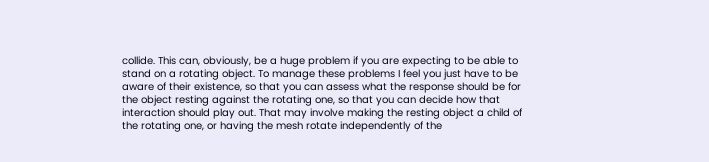collide. This can, obviously, be a huge problem if you are expecting to be able to stand on a rotating object. To manage these problems I feel you just have to be aware of their existence, so that you can assess what the response should be for the object resting against the rotating one, so that you can decide how that interaction should play out. That may involve making the resting object a child of the rotating one, or having the mesh rotate independently of the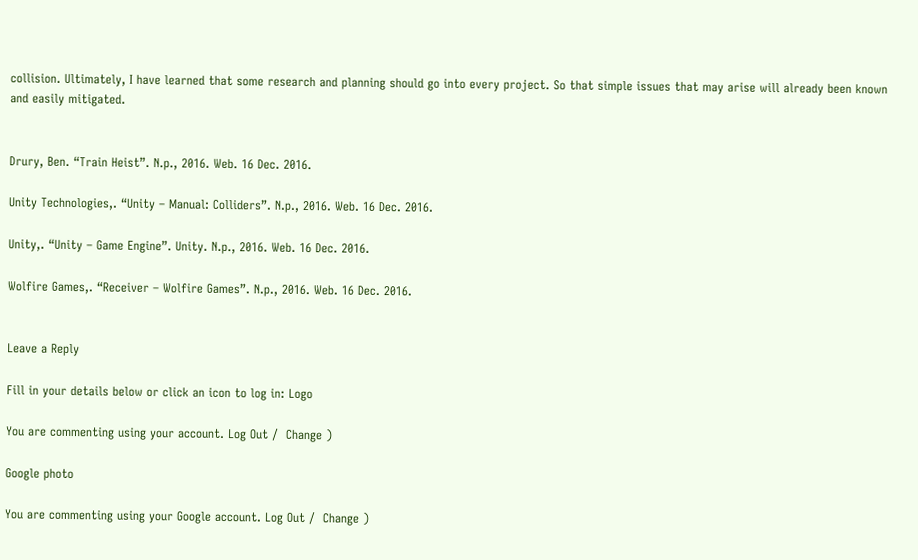collision. Ultimately, I have learned that some research and planning should go into every project. So that simple issues that may arise will already been known and easily mitigated.


Drury, Ben. “Train Heist”. N.p., 2016. Web. 16 Dec. 2016.

Unity Technologies,. “Unity – Manual: Colliders”. N.p., 2016. Web. 16 Dec. 2016.

Unity,. “Unity – Game Engine”. Unity. N.p., 2016. Web. 16 Dec. 2016.

Wolfire Games,. “Receiver – Wolfire Games”. N.p., 2016. Web. 16 Dec. 2016.


Leave a Reply

Fill in your details below or click an icon to log in: Logo

You are commenting using your account. Log Out /  Change )

Google photo

You are commenting using your Google account. Log Out /  Change )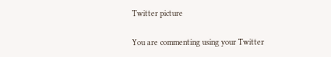Twitter picture

You are commenting using your Twitter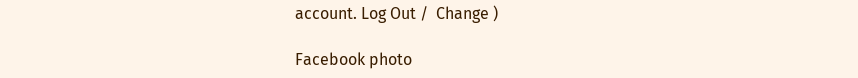account. Log Out /  Change )

Facebook photo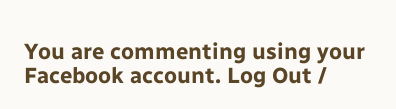You are commenting using your Facebook account. Log Out /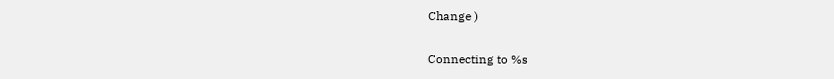Change )

Connecting to %s